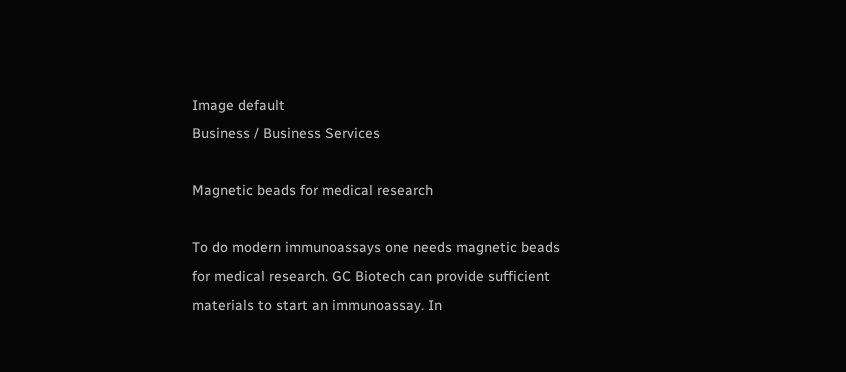Image default
Business / Business Services

Magnetic beads for medical research

To do modern immunoassays one needs magnetic beads for medical research. GC Biotech can provide sufficient materials to start an immunoassay. In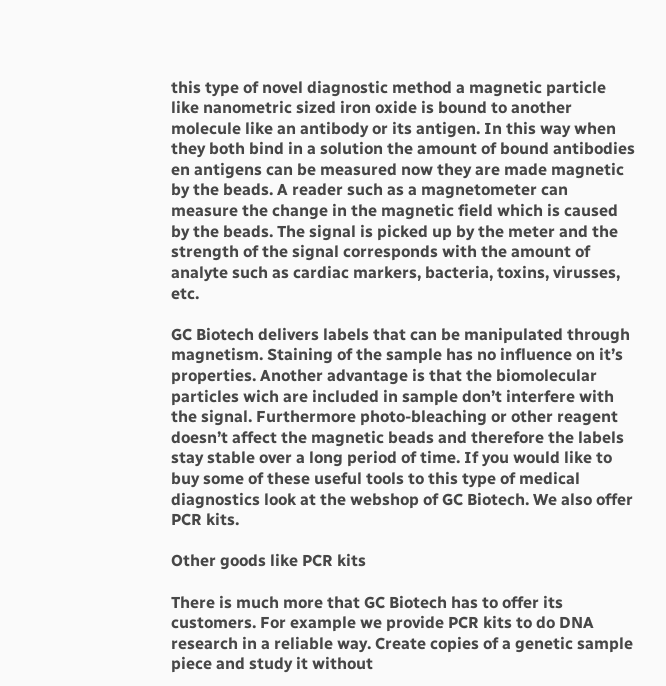this type of novel diagnostic method a magnetic particle like nanometric sized iron oxide is bound to another molecule like an antibody or its antigen. In this way when they both bind in a solution the amount of bound antibodies en antigens can be measured now they are made magnetic by the beads. A reader such as a magnetometer can measure the change in the magnetic field which is caused by the beads. The signal is picked up by the meter and the strength of the signal corresponds with the amount of analyte such as cardiac markers, bacteria, toxins, virusses, etc.

GC Biotech delivers labels that can be manipulated through magnetism. Staining of the sample has no influence on it’s properties. Another advantage is that the biomolecular particles wich are included in sample don’t interfere with the signal. Furthermore photo-bleaching or other reagent doesn’t affect the magnetic beads and therefore the labels stay stable over a long period of time. If you would like to buy some of these useful tools to this type of medical diagnostics look at the webshop of GC Biotech. We also offer PCR kits.

Other goods like PCR kits

There is much more that GC Biotech has to offer its customers. For example we provide PCR kits to do DNA research in a reliable way. Create copies of a genetic sample piece and study it without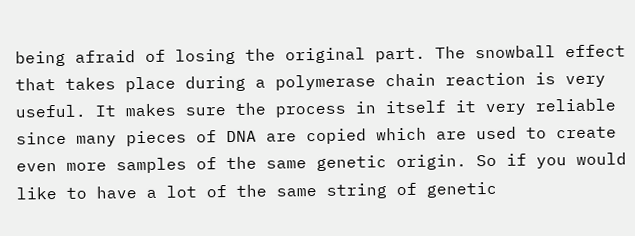being afraid of losing the original part. The snowball effect that takes place during a polymerase chain reaction is very useful. It makes sure the process in itself it very reliable since many pieces of DNA are copied which are used to create even more samples of the same genetic origin. So if you would like to have a lot of the same string of genetic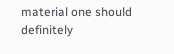material one should definitely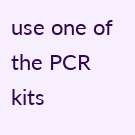use one of the PCR kits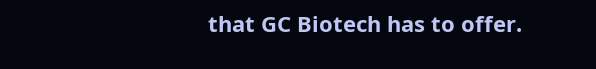that GC Biotech has to offer.